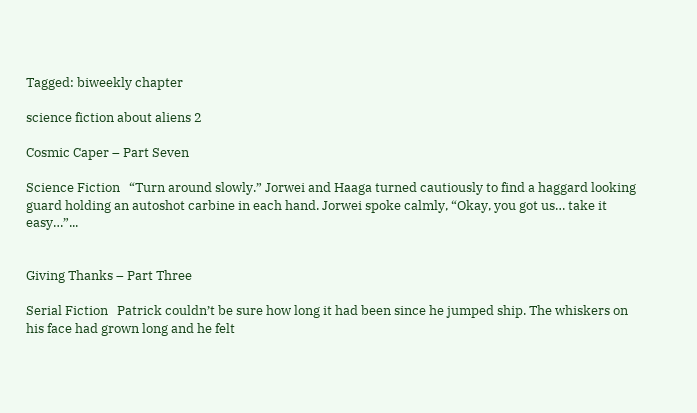Tagged: biweekly chapter

science fiction about aliens 2

Cosmic Caper – Part Seven

Science Fiction   “Turn around slowly.” Jorwei and Haaga turned cautiously to find a haggard looking guard holding an autoshot carbine in each hand. Jorwei spoke calmly, “Okay, you got us… take it easy…”...


Giving Thanks – Part Three

Serial Fiction   Patrick couldn’t be sure how long it had been since he jumped ship. The whiskers on his face had grown long and he felt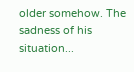older somehow. The sadness of his situation...